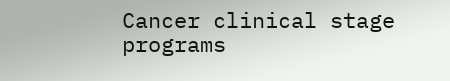Cancer clinical stage programs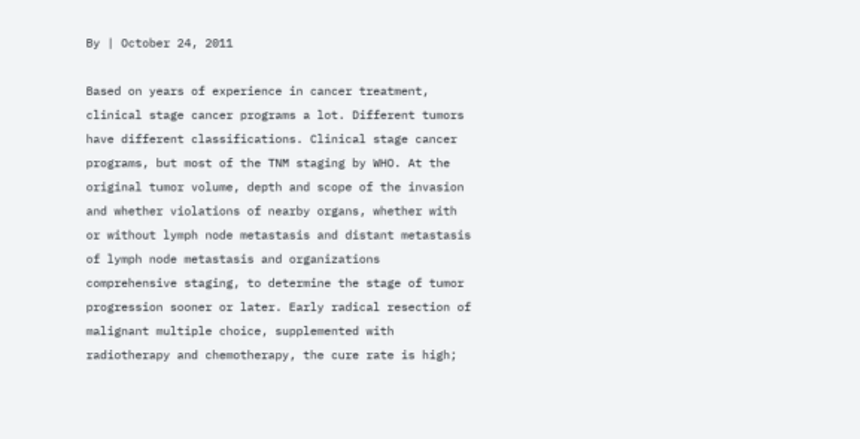By | October 24, 2011

Based on years of experience in cancer treatment, clinical stage cancer programs a lot. Different tumors have different classifications. Clinical stage cancer programs, but most of the TNM staging by WHO. At the original tumor volume, depth and scope of the invasion and whether violations of nearby organs, whether with or without lymph node metastasis and distant metastasis of lymph node metastasis and organizations comprehensive staging, to determine the stage of tumor progression sooner or later. Early radical resection of malignant multiple choice, supplemented with radiotherapy and chemotherapy, the cure rate is high;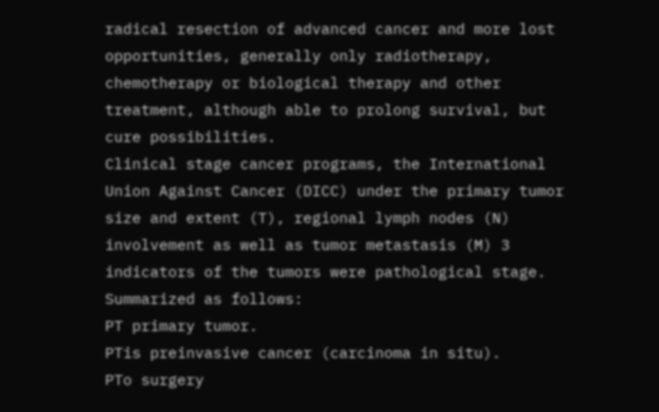radical resection of advanced cancer and more lost opportunities, generally only radiotherapy, chemotherapy or biological therapy and other treatment, although able to prolong survival, but cure possibilities.
Clinical stage cancer programs, the International Union Against Cancer (DICC) under the primary tumor size and extent (T), regional lymph nodes (N) involvement as well as tumor metastasis (M) 3 indicators of the tumors were pathological stage. Summarized as follows:
PT primary tumor.
PTis preinvasive cancer (carcinoma in situ).
PTo surgery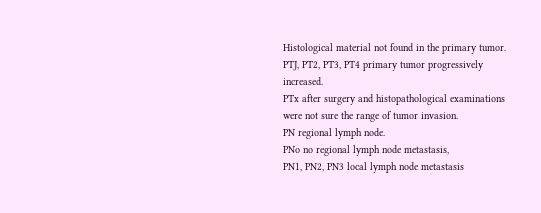Histological material not found in the primary tumor.
PTJ, PT2, PT3, PT4 primary tumor progressively increased.
PTx after surgery and histopathological examinations were not sure the range of tumor invasion.
PN regional lymph node.
PNo no regional lymph node metastasis,
PN1, PN2, PN3 local lymph node metastasis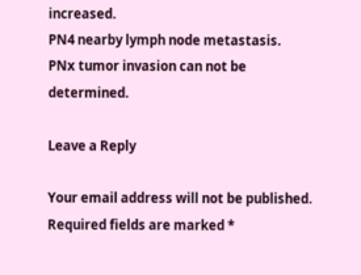increased.
PN4 nearby lymph node metastasis.
PNx tumor invasion can not be determined.

Leave a Reply

Your email address will not be published. Required fields are marked *